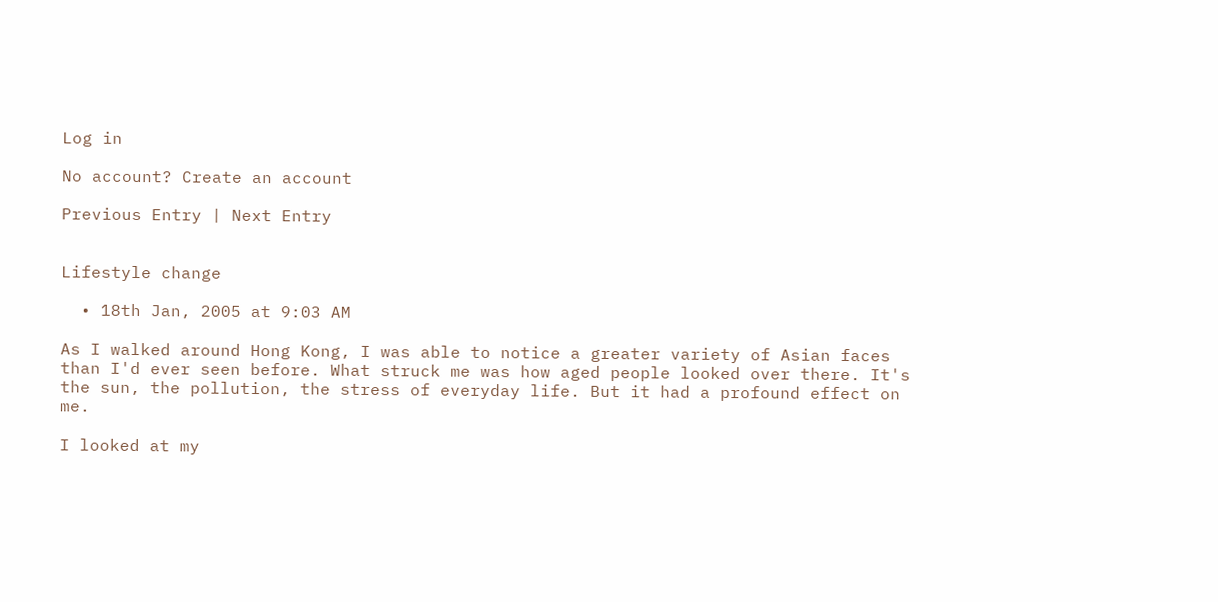Log in

No account? Create an account

Previous Entry | Next Entry


Lifestyle change

  • 18th Jan, 2005 at 9:03 AM

As I walked around Hong Kong, I was able to notice a greater variety of Asian faces than I'd ever seen before. What struck me was how aged people looked over there. It's the sun, the pollution, the stress of everyday life. But it had a profound effect on me.

I looked at my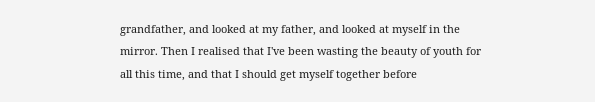grandfather, and looked at my father, and looked at myself in the mirror. Then I realised that I've been wasting the beauty of youth for all this time, and that I should get myself together before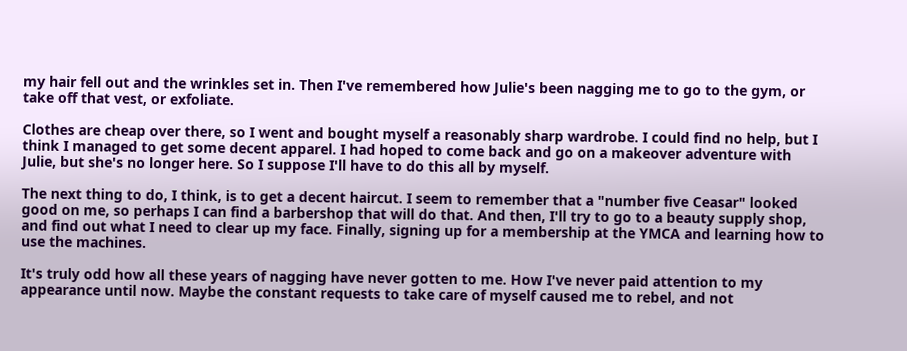my hair fell out and the wrinkles set in. Then I've remembered how Julie's been nagging me to go to the gym, or take off that vest, or exfoliate.

Clothes are cheap over there, so I went and bought myself a reasonably sharp wardrobe. I could find no help, but I think I managed to get some decent apparel. I had hoped to come back and go on a makeover adventure with Julie, but she's no longer here. So I suppose I'll have to do this all by myself.

The next thing to do, I think, is to get a decent haircut. I seem to remember that a "number five Ceasar" looked good on me, so perhaps I can find a barbershop that will do that. And then, I'll try to go to a beauty supply shop, and find out what I need to clear up my face. Finally, signing up for a membership at the YMCA and learning how to use the machines.

It's truly odd how all these years of nagging have never gotten to me. How I've never paid attention to my appearance until now. Maybe the constant requests to take care of myself caused me to rebel, and not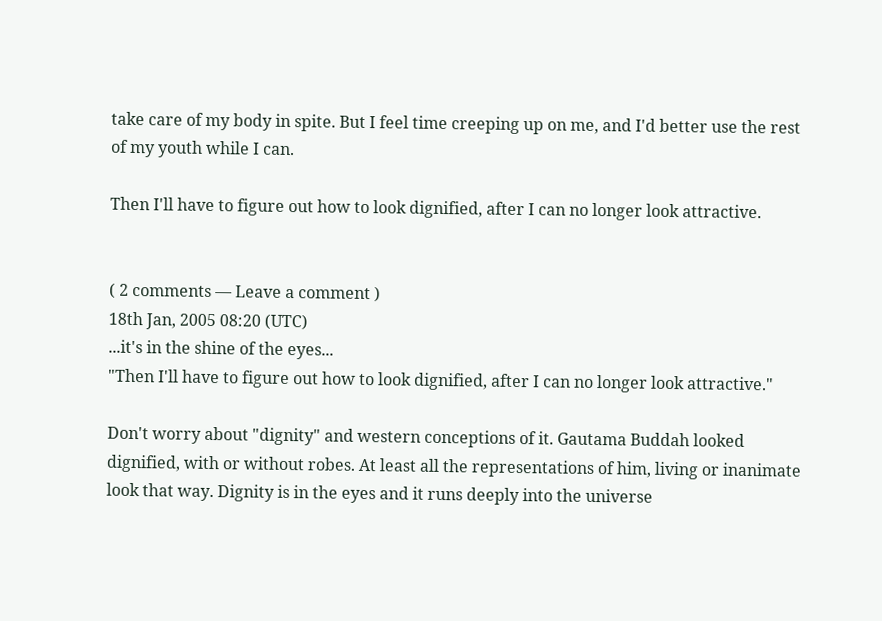take care of my body in spite. But I feel time creeping up on me, and I'd better use the rest of my youth while I can.

Then I'll have to figure out how to look dignified, after I can no longer look attractive.


( 2 comments — Leave a comment )
18th Jan, 2005 08:20 (UTC)
...it's in the shine of the eyes...
"Then I'll have to figure out how to look dignified, after I can no longer look attractive."

Don't worry about "dignity" and western conceptions of it. Gautama Buddah looked dignified, with or without robes. At least all the representations of him, living or inanimate look that way. Dignity is in the eyes and it runs deeply into the universe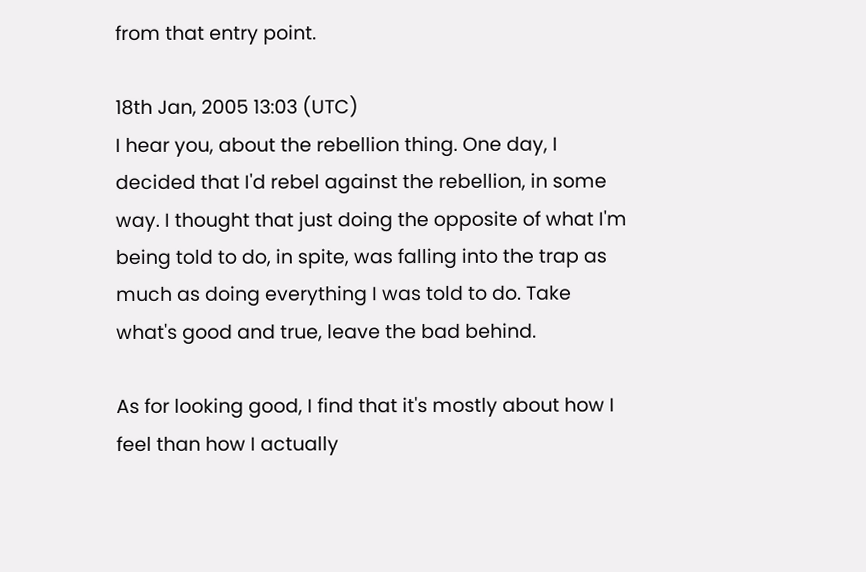from that entry point.

18th Jan, 2005 13:03 (UTC)
I hear you, about the rebellion thing. One day, I decided that I'd rebel against the rebellion, in some way. I thought that just doing the opposite of what I'm being told to do, in spite, was falling into the trap as much as doing everything I was told to do. Take what's good and true, leave the bad behind.

As for looking good, I find that it's mostly about how I feel than how I actually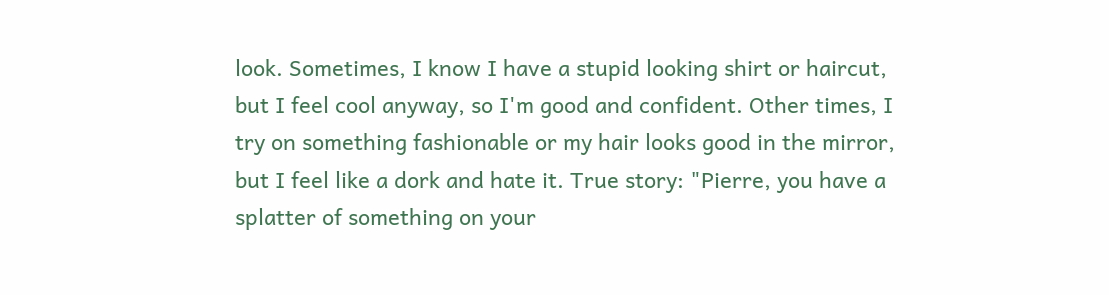look. Sometimes, I know I have a stupid looking shirt or haircut, but I feel cool anyway, so I'm good and confident. Other times, I try on something fashionable or my hair looks good in the mirror, but I feel like a dork and hate it. True story: "Pierre, you have a splatter of something on your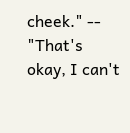cheek." -- "That's okay, I can't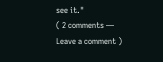see it."
( 2 comments — Leave a comment )